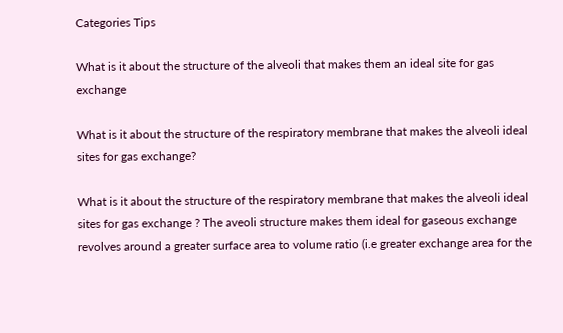Categories Tips

What is it about the structure of the alveoli that makes them an ideal site for gas exchange

What is it about the structure of the respiratory membrane that makes the alveoli ideal sites for gas exchange?

What is it about the structure of the respiratory membrane that makes the alveoli ideal sites for gas exchange ? The aveoli structure makes them ideal for gaseous exchange revolves around a greater surface area to volume ratio (i.e greater exchange area for the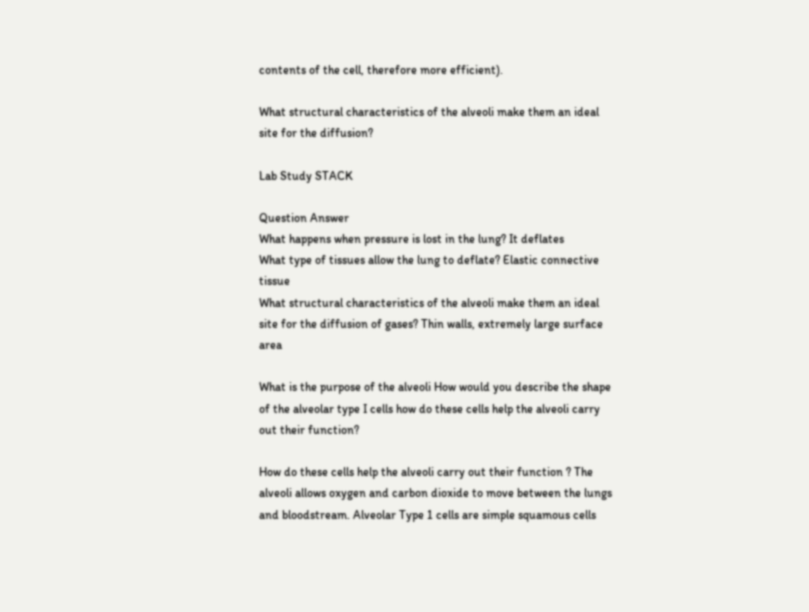contents of the cell, therefore more efficient).

What structural characteristics of the alveoli make them an ideal site for the diffusion?

Lab Study STACK

Question Answer
What happens when pressure is lost in the lung? It deflates
What type of tissues allow the lung to deflate? Elastic connective tissue
What structural characteristics of the alveoli make them an ideal site for the diffusion of gases? Thin walls, extremely large surface area

What is the purpose of the alveoli How would you describe the shape of the alveolar type I cells how do these cells help the alveoli carry out their function?

How do these cells help the alveoli carry out their function ? The alveoli allows oxygen and carbon dioxide to move between the lungs and bloodstream. Alveolar Type 1 cells are simple squamous cells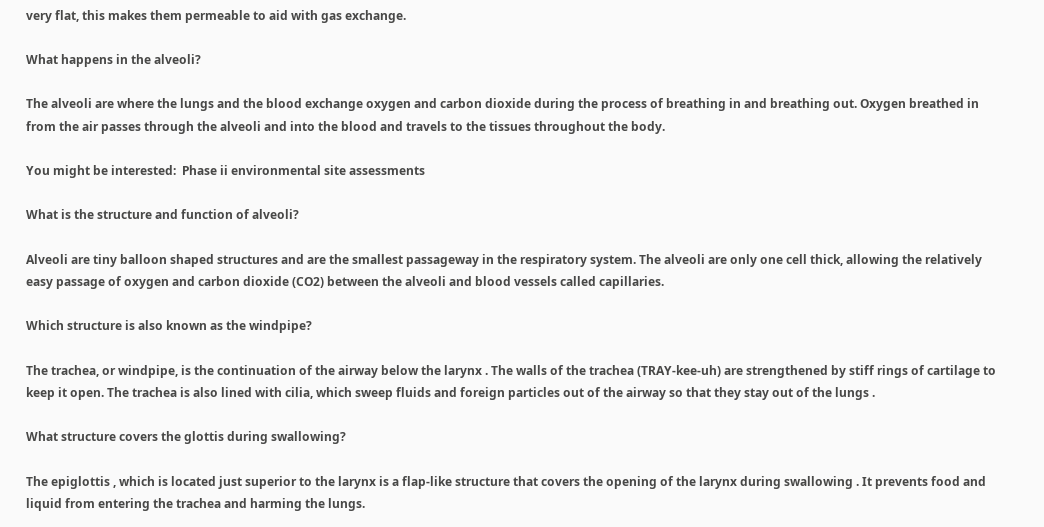very flat, this makes them permeable to aid with gas exchange.

What happens in the alveoli?

The alveoli are where the lungs and the blood exchange oxygen and carbon dioxide during the process of breathing in and breathing out. Oxygen breathed in from the air passes through the alveoli and into the blood and travels to the tissues throughout the body.

You might be interested:  Phase ii environmental site assessments

What is the structure and function of alveoli?

Alveoli are tiny balloon shaped structures and are the smallest passageway in the respiratory system. The alveoli are only one cell thick, allowing the relatively easy passage of oxygen and carbon dioxide (CO2) between the alveoli and blood vessels called capillaries.

Which structure is also known as the windpipe?

The trachea, or windpipe, is the continuation of the airway below the larynx . The walls of the trachea (TRAY-kee-uh) are strengthened by stiff rings of cartilage to keep it open. The trachea is also lined with cilia, which sweep fluids and foreign particles out of the airway so that they stay out of the lungs .

What structure covers the glottis during swallowing?

The epiglottis , which is located just superior to the larynx is a flap-like structure that covers the opening of the larynx during swallowing . It prevents food and liquid from entering the trachea and harming the lungs.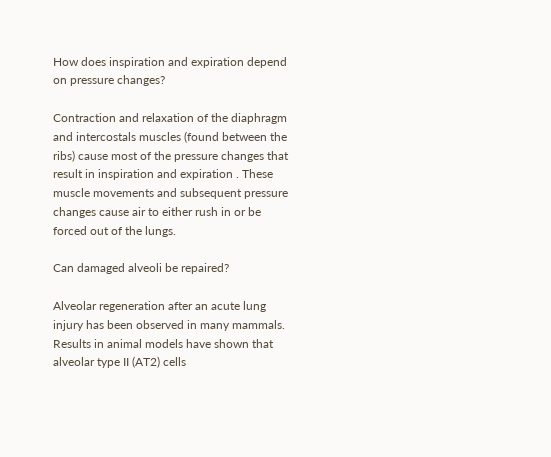How does inspiration and expiration depend on pressure changes?

Contraction and relaxation of the diaphragm and intercostals muscles (found between the ribs) cause most of the pressure changes that result in inspiration and expiration . These muscle movements and subsequent pressure changes cause air to either rush in or be forced out of the lungs.

Can damaged alveoli be repaired?

Alveolar regeneration after an acute lung injury has been observed in many mammals. Results in animal models have shown that alveolar type II (AT2) cells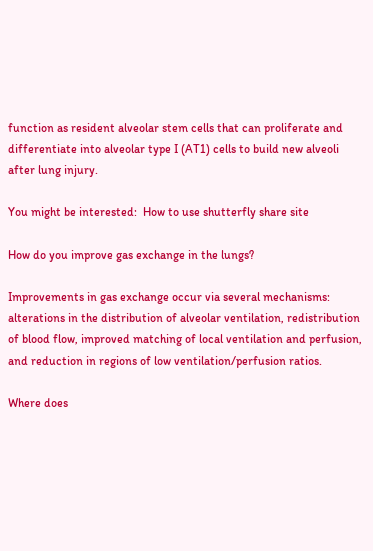function as resident alveolar stem cells that can proliferate and differentiate into alveolar type I (AT1) cells to build new alveoli after lung injury.

You might be interested:  How to use shutterfly share site

How do you improve gas exchange in the lungs?

Improvements in gas exchange occur via several mechanisms: alterations in the distribution of alveolar ventilation, redistribution of blood flow, improved matching of local ventilation and perfusion, and reduction in regions of low ventilation/perfusion ratios.

Where does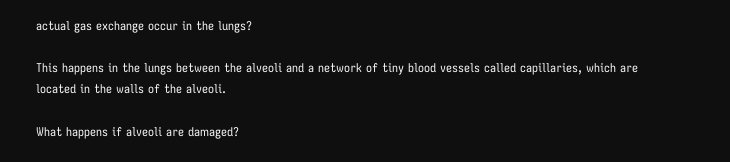actual gas exchange occur in the lungs?

This happens in the lungs between the alveoli and a network of tiny blood vessels called capillaries, which are located in the walls of the alveoli.

What happens if alveoli are damaged?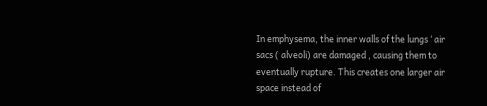In emphysema, the inner walls of the lungs ‘ air sacs ( alveoli) are damaged , causing them to eventually rupture. This creates one larger air space instead of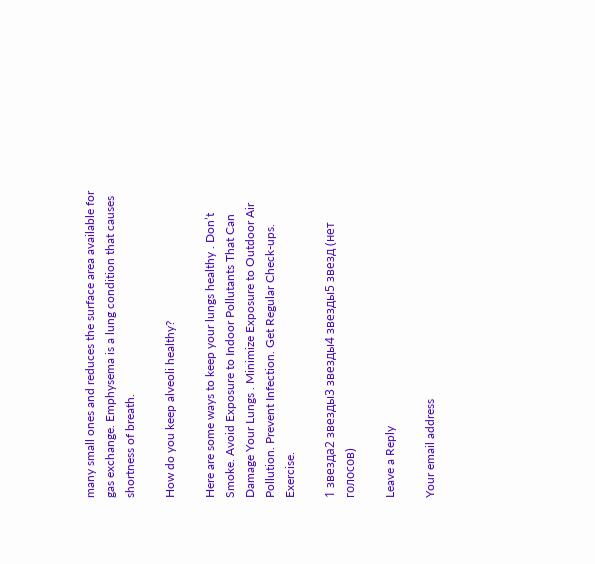many small ones and reduces the surface area available for gas exchange. Emphysema is a lung condition that causes shortness of breath.

How do you keep alveoli healthy?

Here are some ways to keep your lungs healthy . Don’t Smoke. Avoid Exposure to Indoor Pollutants That Can Damage Your Lungs . Minimize Exposure to Outdoor Air Pollution. Prevent Infection. Get Regular Check-ups. Exercise.

1 звезда2 звезды3 звезды4 звезды5 звезд (нет голосов)

Leave a Reply

Your email address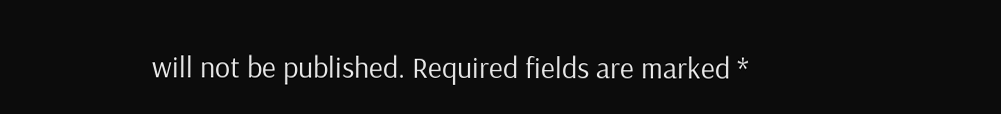will not be published. Required fields are marked *